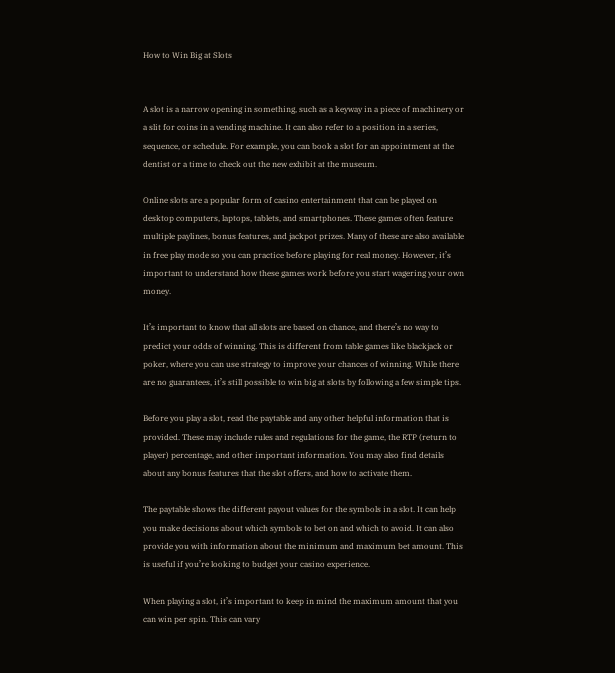How to Win Big at Slots


A slot is a narrow opening in something, such as a keyway in a piece of machinery or a slit for coins in a vending machine. It can also refer to a position in a series, sequence, or schedule. For example, you can book a slot for an appointment at the dentist or a time to check out the new exhibit at the museum.

Online slots are a popular form of casino entertainment that can be played on desktop computers, laptops, tablets, and smartphones. These games often feature multiple paylines, bonus features, and jackpot prizes. Many of these are also available in free play mode so you can practice before playing for real money. However, it’s important to understand how these games work before you start wagering your own money.

It’s important to know that all slots are based on chance, and there’s no way to predict your odds of winning. This is different from table games like blackjack or poker, where you can use strategy to improve your chances of winning. While there are no guarantees, it’s still possible to win big at slots by following a few simple tips.

Before you play a slot, read the paytable and any other helpful information that is provided. These may include rules and regulations for the game, the RTP (return to player) percentage, and other important information. You may also find details about any bonus features that the slot offers, and how to activate them.

The paytable shows the different payout values for the symbols in a slot. It can help you make decisions about which symbols to bet on and which to avoid. It can also provide you with information about the minimum and maximum bet amount. This is useful if you’re looking to budget your casino experience.

When playing a slot, it’s important to keep in mind the maximum amount that you can win per spin. This can vary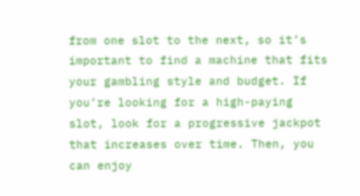from one slot to the next, so it’s important to find a machine that fits your gambling style and budget. If you’re looking for a high-paying slot, look for a progressive jackpot that increases over time. Then, you can enjoy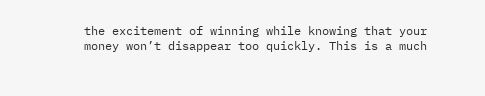the excitement of winning while knowing that your money won’t disappear too quickly. This is a much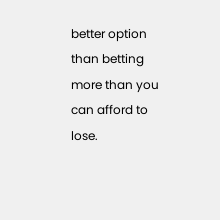better option than betting more than you can afford to lose.